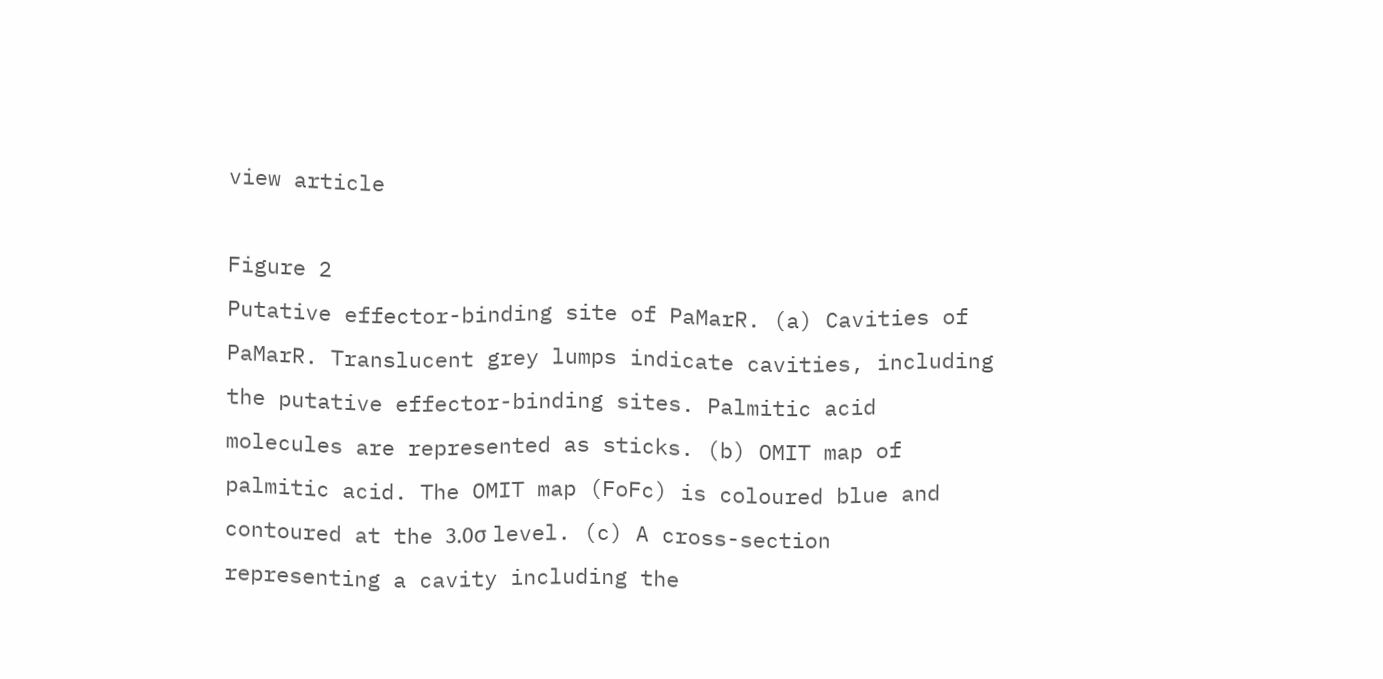view article

Figure 2
Putative effector-binding site of PaMarR. (a) Cavities of PaMarR. Translucent grey lumps indicate cavities, including the putative effector-binding sites. Palmitic acid molecules are represented as sticks. (b) OMIT map of palmitic acid. The OMIT map (FoFc) is coloured blue and contoured at the 3.0σ level. (c) A cross-section representing a cavity including the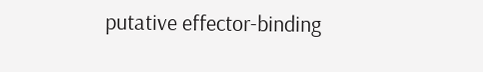putative effector-binding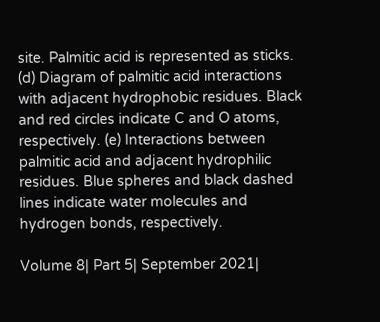site. Palmitic acid is represented as sticks. (d) Diagram of palmitic acid interactions with adjacent hydrophobic residues. Black and red circles indicate C and O atoms, respectively. (e) Interactions between palmitic acid and adjacent hydrophilic residues. Blue spheres and black dashed lines indicate water molecules and hydrogen bonds, respectively.

Volume 8| Part 5| September 2021|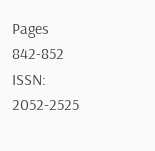Pages 842-852
ISSN: 2052-2525